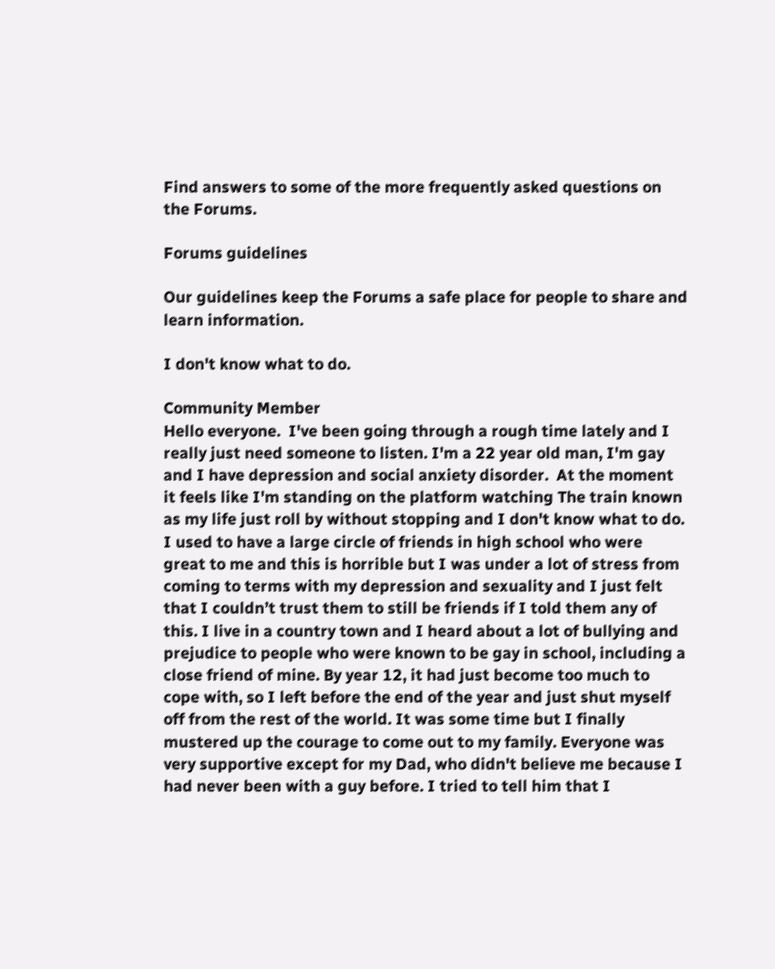Find answers to some of the more frequently asked questions on the Forums.

Forums guidelines

Our guidelines keep the Forums a safe place for people to share and learn information.

I don't know what to do.

Community Member
Hello everyone.  I've been going through a rough time lately and I really just need someone to listen. I'm a 22 year old man, I'm gay and I have depression and social anxiety disorder.  At the moment it feels like I'm standing on the platform watching The train known as my life just roll by without stopping and I don't know what to do. I used to have a large circle of friends in high school who were great to me and this is horrible but I was under a lot of stress from coming to terms with my depression and sexuality and I just felt that I couldn’t trust them to still be friends if I told them any of this. I live in a country town and I heard about a lot of bullying and prejudice to people who were known to be gay in school, including a close friend of mine. By year 12, it had just become too much to cope with, so I left before the end of the year and just shut myself off from the rest of the world. It was some time but I finally mustered up the courage to come out to my family. Everyone was very supportive except for my Dad, who didn't believe me because I had never been with a guy before. I tried to tell him that I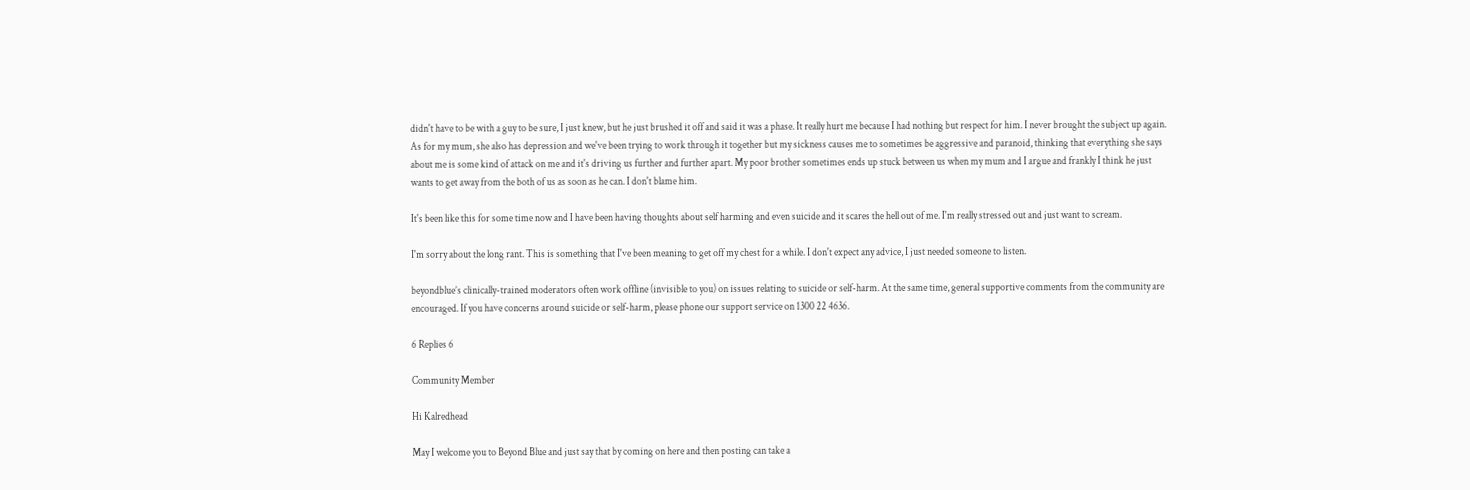didn't have to be with a guy to be sure, I just knew, but he just brushed it off and said it was a phase. It really hurt me because I had nothing but respect for him. I never brought the subject up again. As for my mum, she also has depression and we've been trying to work through it together but my sickness causes me to sometimes be aggressive and paranoid, thinking that everything she says about me is some kind of attack on me and it's driving us further and further apart. My poor brother sometimes ends up stuck between us when my mum and I argue and frankly I think he just wants to get away from the both of us as soon as he can. I don't blame him.

It's been like this for some time now and I have been having thoughts about self harming and even suicide and it scares the hell out of me. I'm really stressed out and just want to scream.

I'm sorry about the long rant. This is something that I've been meaning to get off my chest for a while. I don't expect any advice, I just needed someone to listen.

beyondblue’s clinically-trained moderators often work offline (invisible to you) on issues relating to suicide or self-harm. At the same time, general supportive comments from the community are encouraged. If you have concerns around suicide or self-harm, please phone our support service on 1300 22 4636.

6 Replies 6

Community Member

Hi Kalredhead

May I welcome you to Beyond Blue and just say that by coming on here and then posting can take a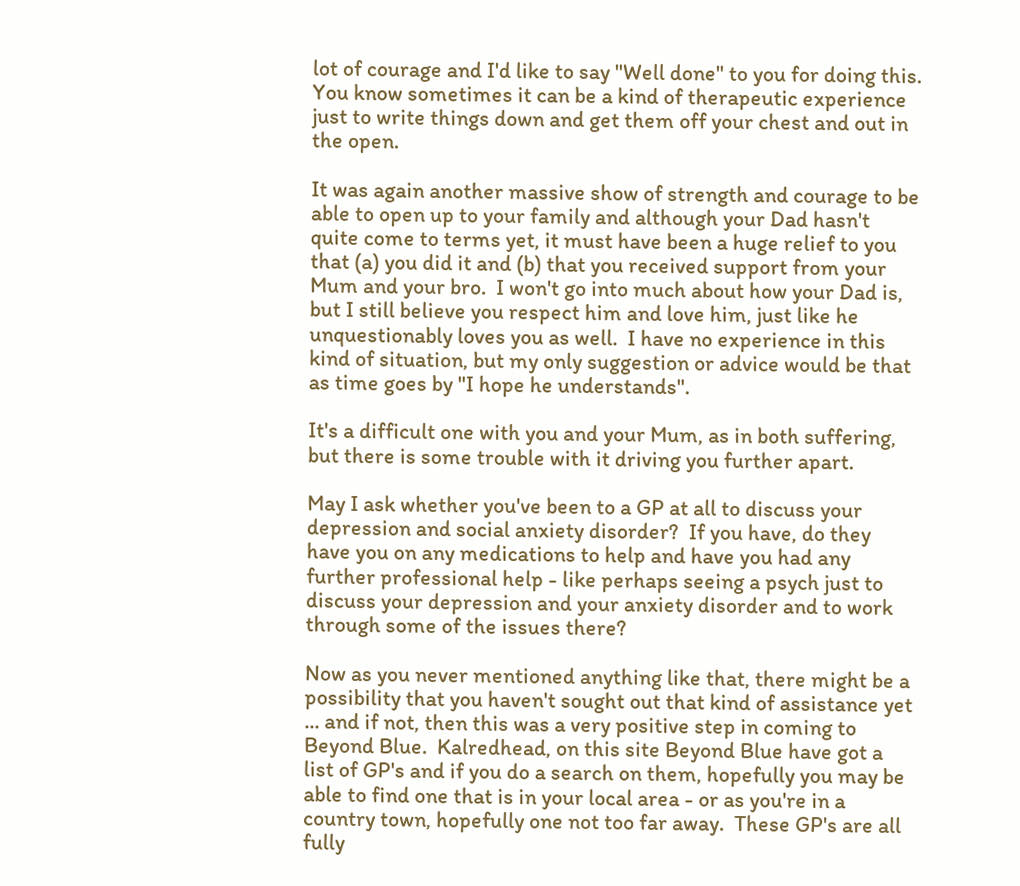lot of courage and I'd like to say "Well done" to you for doing this.  You know sometimes it can be a kind of therapeutic experience just to write things down and get them off your chest and out in the open.

It was again another massive show of strength and courage to be able to open up to your family and although your Dad hasn't quite come to terms yet, it must have been a huge relief to you that (a) you did it and (b) that you received support from your Mum and your bro.  I won't go into much about how your Dad is, but I still believe you respect him and love him, just like he unquestionably loves you as well.  I have no experience in this kind of situation, but my only suggestion or advice would be that as time goes by "I hope he understands".

It's a difficult one with you and your Mum, as in both suffering, but there is some trouble with it driving you further apart.

May I ask whether you've been to a GP at all to discuss your depression and social anxiety disorder?  If you have, do they have you on any medications to help and have you had any further professional help - like perhaps seeing a psych just to discuss your depression and your anxiety disorder and to work through some of the issues there?

Now as you never mentioned anything like that, there might be a possibility that you haven't sought out that kind of assistance yet ... and if not, then this was a very positive step in coming to Beyond Blue.  Kalredhead, on this site Beyond Blue have got a list of GP's and if you do a search on them, hopefully you may be able to find one that is in your local area - or as you're in a country town, hopefully one not too far away.  These GP's are all fully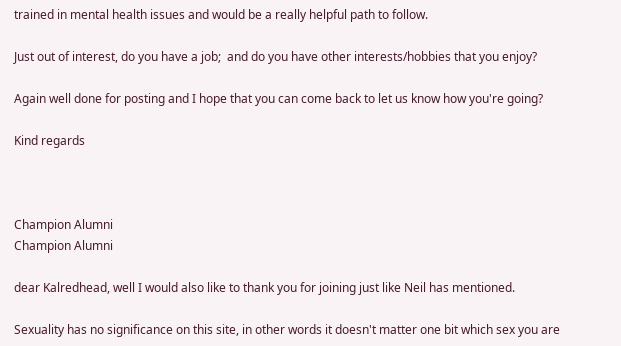trained in mental health issues and would be a really helpful path to follow.

Just out of interest, do you have a job;  and do you have other interests/hobbies that you enjoy?

Again well done for posting and I hope that you can come back to let us know how you're going?

Kind regards



Champion Alumni
Champion Alumni

dear Kalredhead, well I would also like to thank you for joining just like Neil has mentioned.

Sexuality has no significance on this site, in other words it doesn't matter one bit which sex you are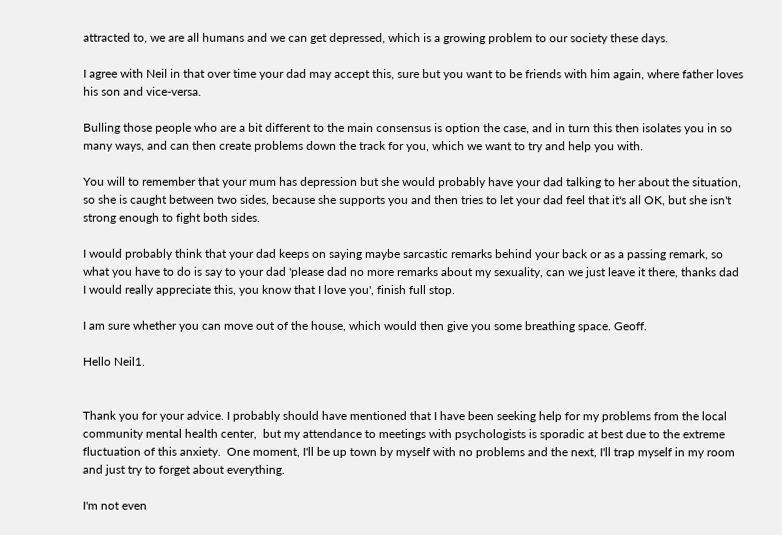attracted to, we are all humans and we can get depressed, which is a growing problem to our society these days.

I agree with Neil in that over time your dad may accept this, sure but you want to be friends with him again, where father loves his son and vice-versa.

Bulling those people who are a bit different to the main consensus is option the case, and in turn this then isolates you in so many ways, and can then create problems down the track for you, which we want to try and help you with.

You will to remember that your mum has depression but she would probably have your dad talking to her about the situation, so she is caught between two sides, because she supports you and then tries to let your dad feel that it's all OK, but she isn't strong enough to fight both sides.

I would probably think that your dad keeps on saying maybe sarcastic remarks behind your back or as a passing remark, so what you have to do is say to your dad 'please dad no more remarks about my sexuality, can we just leave it there, thanks dad I would really appreciate this, you know that I love you', finish full stop.

I am sure whether you can move out of the house, which would then give you some breathing space. Geoff.

Hello Neil1.


Thank you for your advice. I probably should have mentioned that I have been seeking help for my problems from the local community mental health center,  but my attendance to meetings with psychologists is sporadic at best due to the extreme fluctuation of this anxiety.  One moment, I'll be up town by myself with no problems and the next, I'll trap myself in my room and just try to forget about everything.

I'm not even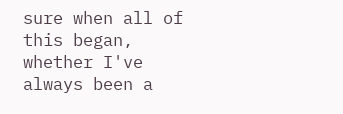sure when all of this began, whether I've always been a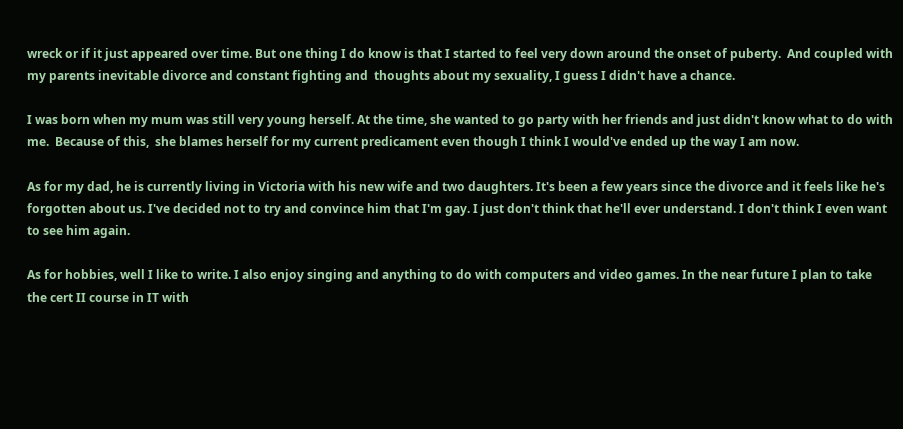wreck or if it just appeared over time. But one thing I do know is that I started to feel very down around the onset of puberty.  And coupled with my parents inevitable divorce and constant fighting and  thoughts about my sexuality, I guess I didn't have a chance.

I was born when my mum was still very young herself. At the time, she wanted to go party with her friends and just didn't know what to do with me.  Because of this,  she blames herself for my current predicament even though I think I would've ended up the way I am now.

As for my dad, he is currently living in Victoria with his new wife and two daughters. It's been a few years since the divorce and it feels like he's forgotten about us. I've decided not to try and convince him that I'm gay. I just don't think that he'll ever understand. I don't think I even want to see him again.

As for hobbies, well I like to write. I also enjoy singing and anything to do with computers and video games. In the near future I plan to take the cert II course in IT with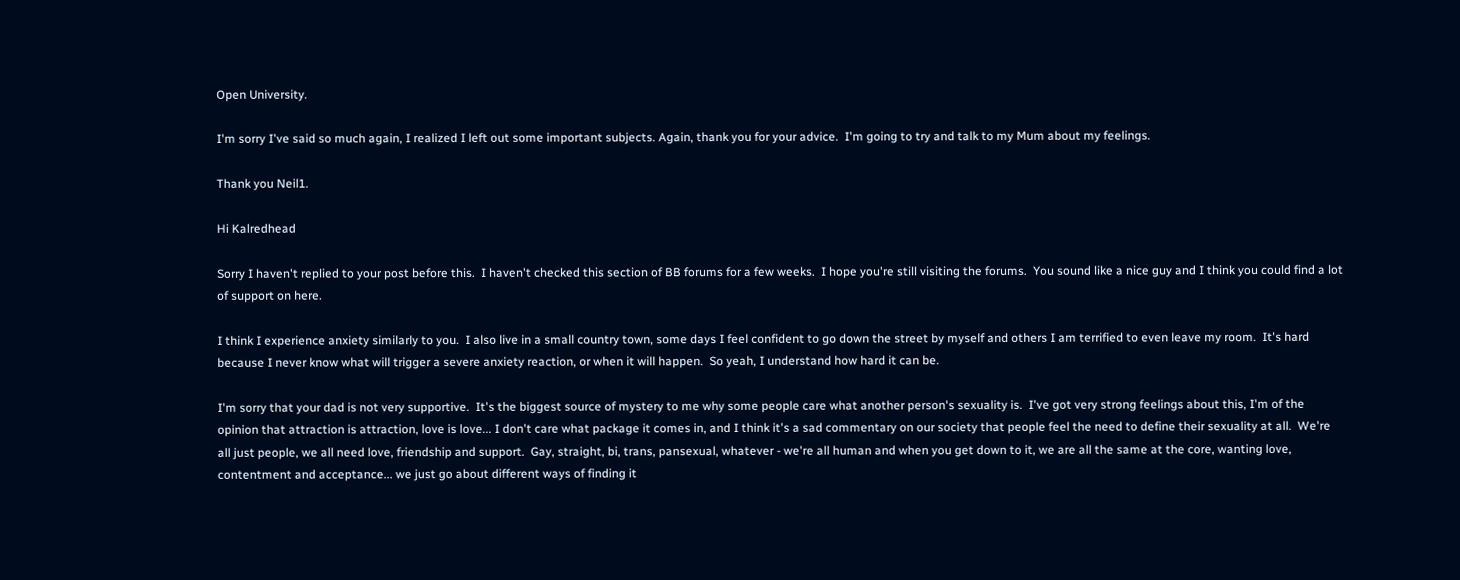Open University.

I'm sorry I've said so much again, I realized I left out some important subjects. Again, thank you for your advice.  I'm going to try and talk to my Mum about my feelings.

Thank you Neil1.

Hi Kalredhead

Sorry I haven't replied to your post before this.  I haven't checked this section of BB forums for a few weeks.  I hope you're still visiting the forums.  You sound like a nice guy and I think you could find a lot of support on here.

I think I experience anxiety similarly to you.  I also live in a small country town, some days I feel confident to go down the street by myself and others I am terrified to even leave my room.  It's hard because I never know what will trigger a severe anxiety reaction, or when it will happen.  So yeah, I understand how hard it can be.

I'm sorry that your dad is not very supportive.  It's the biggest source of mystery to me why some people care what another person's sexuality is.  I've got very strong feelings about this, I'm of the opinion that attraction is attraction, love is love... I don't care what package it comes in, and I think it's a sad commentary on our society that people feel the need to define their sexuality at all.  We're all just people, we all need love, friendship and support.  Gay, straight, bi, trans, pansexual, whatever - we're all human and when you get down to it, we are all the same at the core, wanting love, contentment and acceptance... we just go about different ways of finding it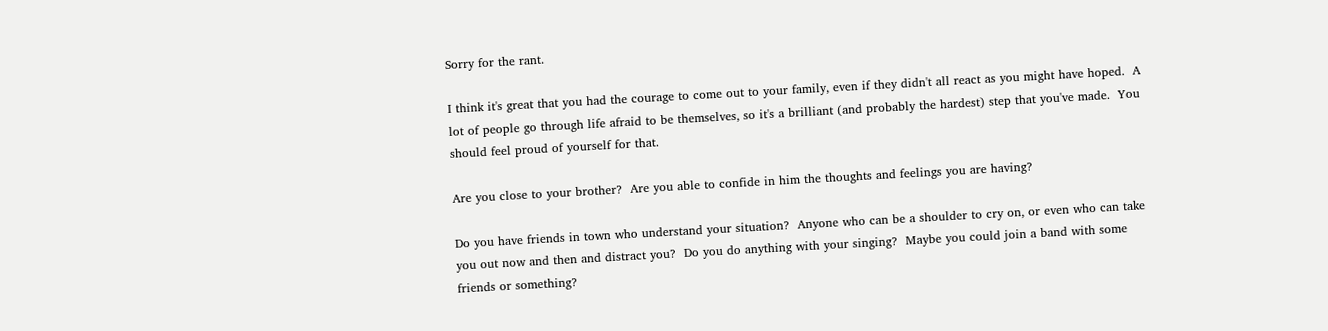Sorry for the rant.

I think it's great that you had the courage to come out to your family, even if they didn't all react as you might have hoped.  A lot of people go through life afraid to be themselves, so it's a brilliant (and probably the hardest) step that you've made.  You should feel proud of yourself for that.

Are you close to your brother?  Are you able to confide in him the thoughts and feelings you are having?

Do you have friends in town who understand your situation?  Anyone who can be a shoulder to cry on, or even who can take you out now and then and distract you?  Do you do anything with your singing?  Maybe you could join a band with some friends or something?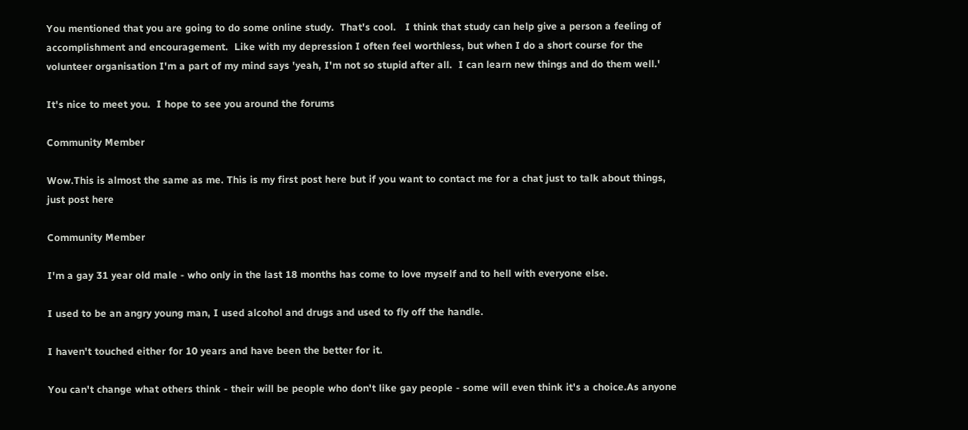You mentioned that you are going to do some online study.  That's cool.   I think that study can help give a person a feeling of accomplishment and encouragement.  Like with my depression I often feel worthless, but when I do a short course for the volunteer organisation I'm a part of my mind says 'yeah, I'm not so stupid after all.  I can learn new things and do them well.'

It's nice to meet you.  I hope to see you around the forums

Community Member

Wow.This is almost the same as me. This is my first post here but if you want to contact me for a chat just to talk about things, just post here

Community Member

I'm a gay 31 year old male - who only in the last 18 months has come to love myself and to hell with everyone else.

I used to be an angry young man, I used alcohol and drugs and used to fly off the handle.

I haven't touched either for 10 years and have been the better for it.

You can't change what others think - their will be people who don't like gay people - some will even think it's a choice.As anyone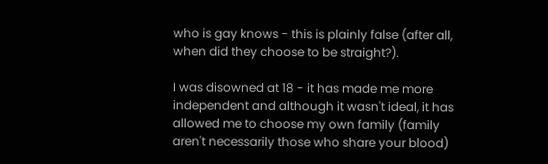who is gay knows - this is plainly false (after all, when did they choose to be straight?).

I was disowned at 18 - it has made me more independent and although it wasn't ideal, it has allowed me to choose my own family (family aren't necessarily those who share your blood)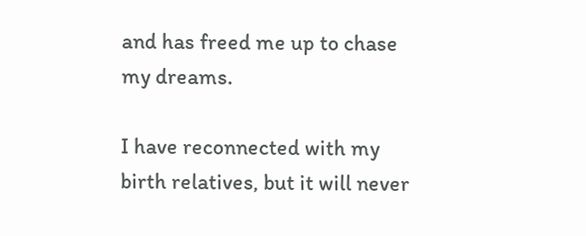and has freed me up to chase my dreams.

I have reconnected with my birth relatives, but it will never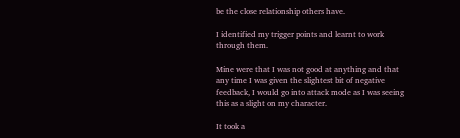be the close relationship others have.

I identified my trigger points and learnt to work through them.

Mine were that I was not good at anything and that any time I was given the slightest bit of negative feedback, I would go into attack mode as I was seeing this as a slight on my character.

It took a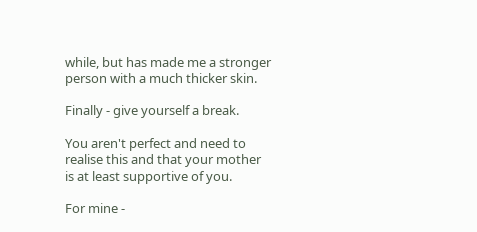while, but has made me a stronger person with a much thicker skin.

Finally - give yourself a break.

You aren't perfect and need to realise this and that your mother is at least supportive of you.

For mine -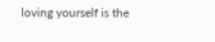loving yourself is the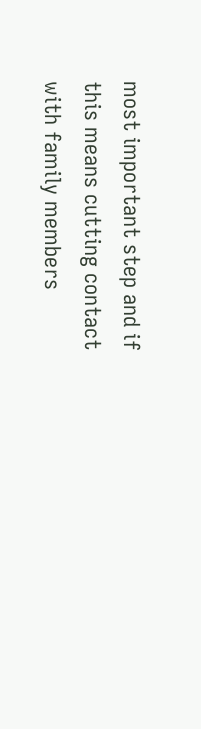most important step and if this means cutting contact with family members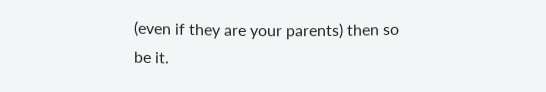(even if they are your parents) then so be it.